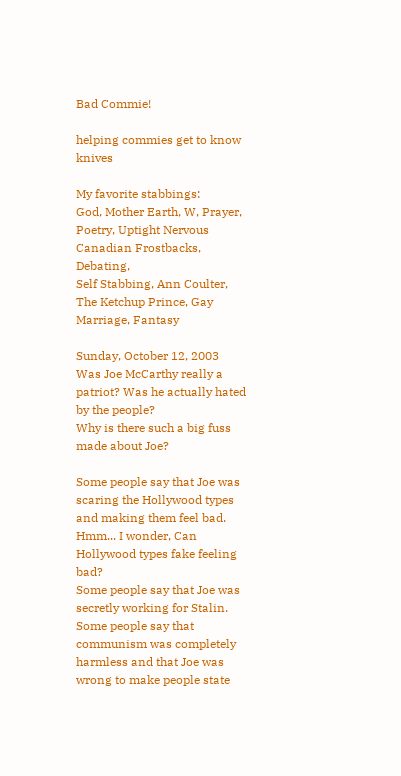Bad Commie!

helping commies get to know knives

My favorite stabbings:
God, Mother Earth, W, Prayer, Poetry, Uptight Nervous Canadian Frostbacks, Debating,
Self Stabbing, Ann Coulter, The Ketchup Prince, Gay Marriage, Fantasy

Sunday, October 12, 2003
Was Joe McCarthy really a patriot? Was he actually hated by the people?
Why is there such a big fuss made about Joe?

Some people say that Joe was scaring the Hollywood types and making them feel bad. Hmm... I wonder, Can Hollywood types fake feeling bad?
Some people say that Joe was secretly working for Stalin.
Some people say that communism was completely harmless and that Joe was wrong to make people state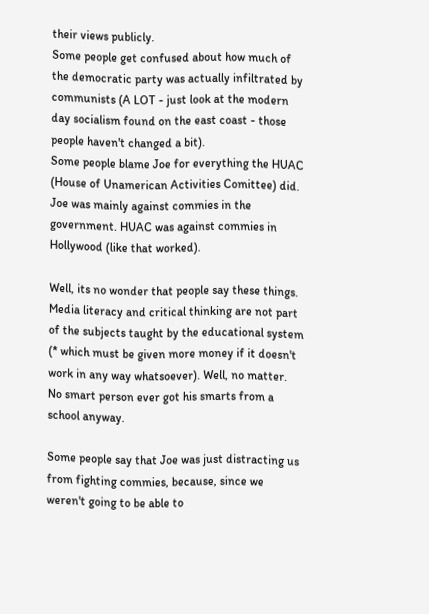their views publicly.
Some people get confused about how much of the democratic party was actually infiltrated by communists (A LOT - just look at the modern day socialism found on the east coast - those people haven't changed a bit).
Some people blame Joe for everything the HUAC (House of Unamerican Activities Comittee) did. Joe was mainly against commies in the government. HUAC was against commies in Hollywood (like that worked).

Well, its no wonder that people say these things. Media literacy and critical thinking are not part of the subjects taught by the educational system (* which must be given more money if it doesn't work in any way whatsoever). Well, no matter. No smart person ever got his smarts from a school anyway.

Some people say that Joe was just distracting us from fighting commies, because, since we weren't going to be able to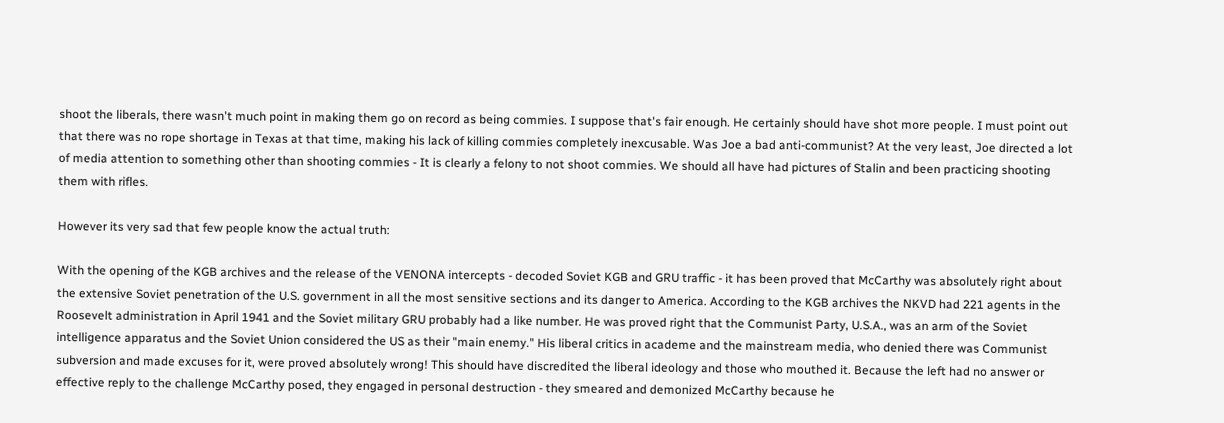shoot the liberals, there wasn't much point in making them go on record as being commies. I suppose that's fair enough. He certainly should have shot more people. I must point out that there was no rope shortage in Texas at that time, making his lack of killing commies completely inexcusable. Was Joe a bad anti-communist? At the very least, Joe directed a lot of media attention to something other than shooting commies - It is clearly a felony to not shoot commies. We should all have had pictures of Stalin and been practicing shooting them with rifles.

However its very sad that few people know the actual truth:

With the opening of the KGB archives and the release of the VENONA intercepts - decoded Soviet KGB and GRU traffic - it has been proved that McCarthy was absolutely right about the extensive Soviet penetration of the U.S. government in all the most sensitive sections and its danger to America. According to the KGB archives the NKVD had 221 agents in the Roosevelt administration in April 1941 and the Soviet military GRU probably had a like number. He was proved right that the Communist Party, U.S.A., was an arm of the Soviet intelligence apparatus and the Soviet Union considered the US as their "main enemy." His liberal critics in academe and the mainstream media, who denied there was Communist subversion and made excuses for it, were proved absolutely wrong! This should have discredited the liberal ideology and those who mouthed it. Because the left had no answer or effective reply to the challenge McCarthy posed, they engaged in personal destruction - they smeared and demonized McCarthy because he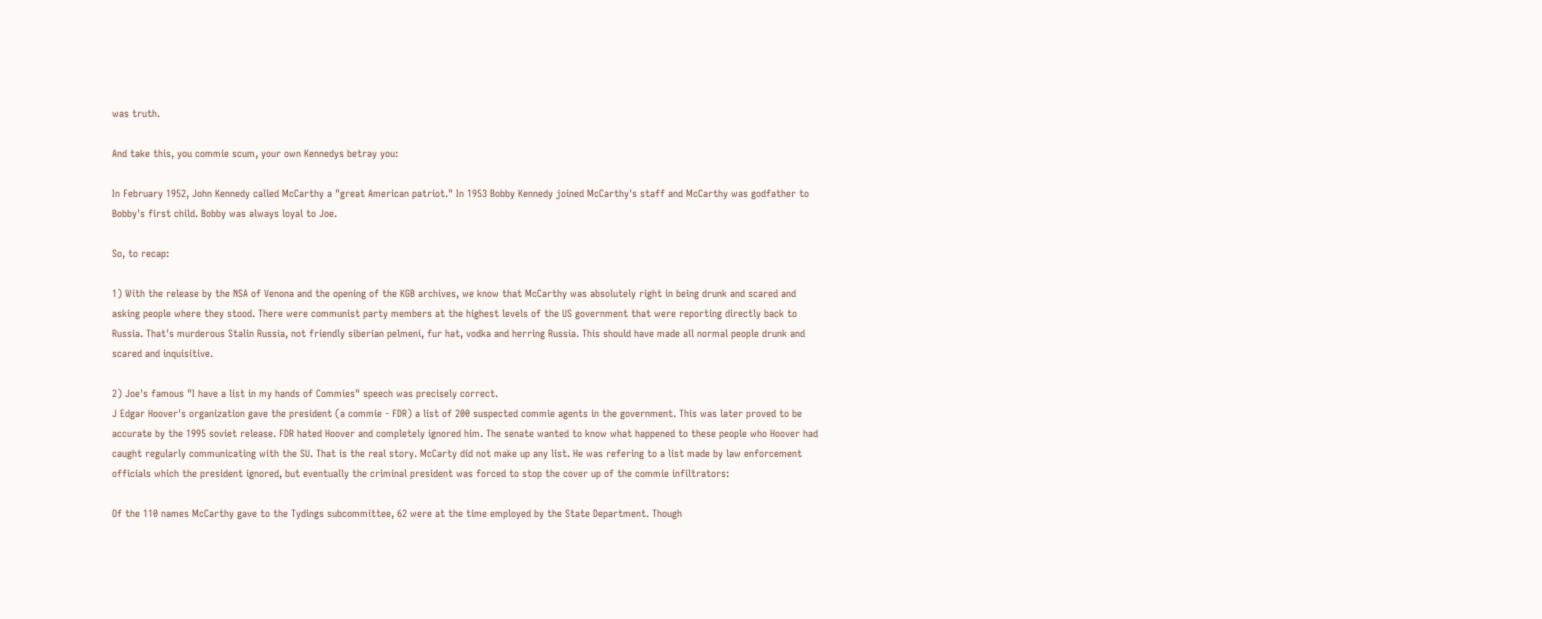was truth.

And take this, you commie scum, your own Kennedys betray you:

In February 1952, John Kennedy called McCarthy a "great American patriot." In 1953 Bobby Kennedy joined McCarthy's staff and McCarthy was godfather to Bobby's first child. Bobby was always loyal to Joe.

So, to recap:

1) With the release by the NSA of Venona and the opening of the KGB archives, we know that McCarthy was absolutely right in being drunk and scared and asking people where they stood. There were communist party members at the highest levels of the US government that were reporting directly back to Russia. That's murderous Stalin Russia, not friendly siberian pelmeni, fur hat, vodka and herring Russia. This should have made all normal people drunk and scared and inquisitive.

2) Joe's famous "I have a list in my hands of Commies" speech was precisely correct.
J Edgar Hoover's organization gave the president (a commie - FDR) a list of 200 suspected commie agents in the government. This was later proved to be accurate by the 1995 soviet release. FDR hated Hoover and completely ignored him. The senate wanted to know what happened to these people who Hoover had caught regularly communicating with the SU. That is the real story. McCarty did not make up any list. He was refering to a list made by law enforcement officials which the president ignored, but eventually the criminal president was forced to stop the cover up of the commie infiltrators:

Of the 110 names McCarthy gave to the Tydings subcommittee, 62 were at the time employed by the State Department. Though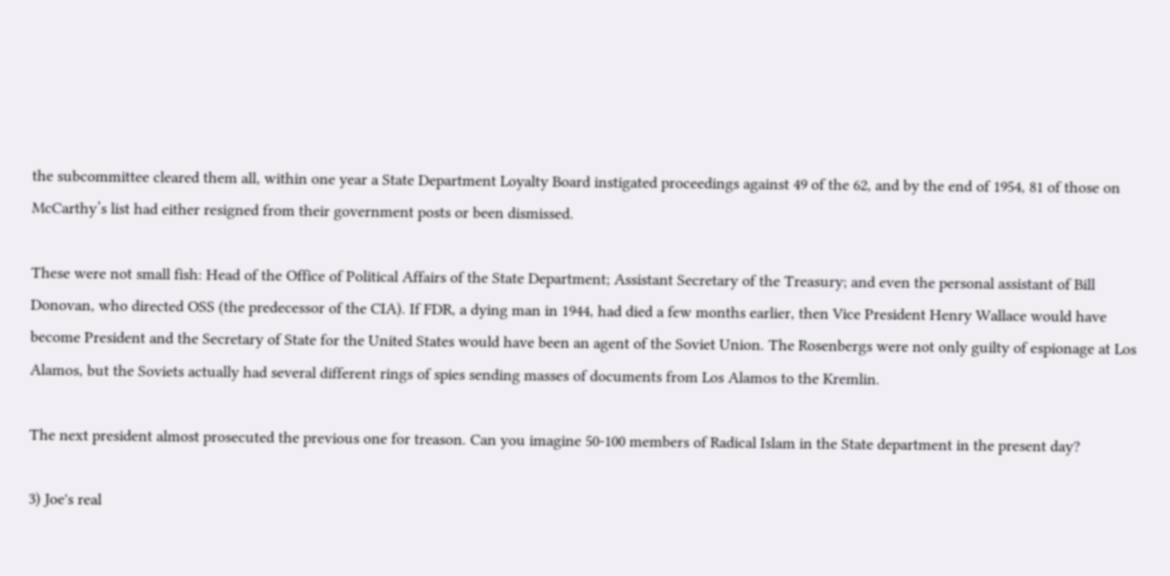the subcommittee cleared them all, within one year a State Department Loyalty Board instigated proceedings against 49 of the 62, and by the end of 1954, 81 of those on McCarthy’s list had either resigned from their government posts or been dismissed.

These were not small fish: Head of the Office of Political Affairs of the State Department; Assistant Secretary of the Treasury; and even the personal assistant of Bill Donovan, who directed OSS (the predecessor of the CIA). If FDR, a dying man in 1944, had died a few months earlier, then Vice President Henry Wallace would have become President and the Secretary of State for the United States would have been an agent of the Soviet Union. The Rosenbergs were not only guilty of espionage at Los Alamos, but the Soviets actually had several different rings of spies sending masses of documents from Los Alamos to the Kremlin.

The next president almost prosecuted the previous one for treason. Can you imagine 50-100 members of Radical Islam in the State department in the present day?

3) Joe's real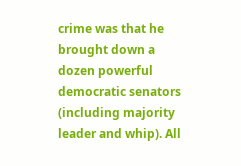crime was that he brought down a dozen powerful democratic senators (including majority leader and whip). All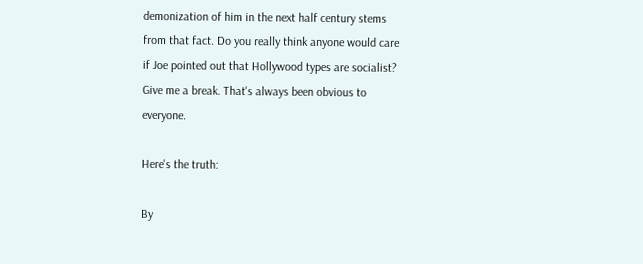demonization of him in the next half century stems from that fact. Do you really think anyone would care if Joe pointed out that Hollywood types are socialist? Give me a break. That's always been obvious to everyone.

Here's the truth:

By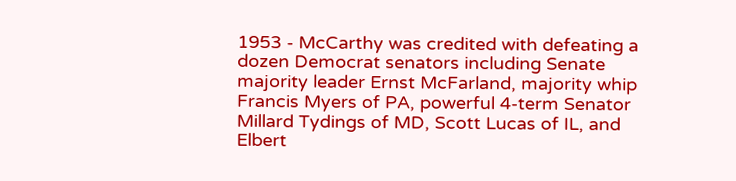1953 - McCarthy was credited with defeating a dozen Democrat senators including Senate majority leader Ernst McFarland, majority whip Francis Myers of PA, powerful 4-term Senator Millard Tydings of MD, Scott Lucas of IL, and Elbert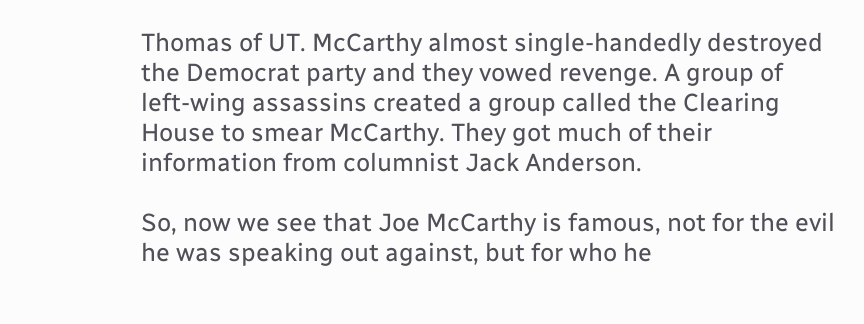Thomas of UT. McCarthy almost single-handedly destroyed the Democrat party and they vowed revenge. A group of left-wing assassins created a group called the Clearing House to smear McCarthy. They got much of their information from columnist Jack Anderson.

So, now we see that Joe McCarthy is famous, not for the evil he was speaking out against, but for who he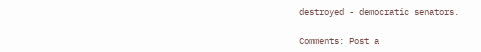destroyed - democratic senators.

Comments: Post a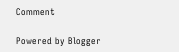Comment

Powered by Blogger